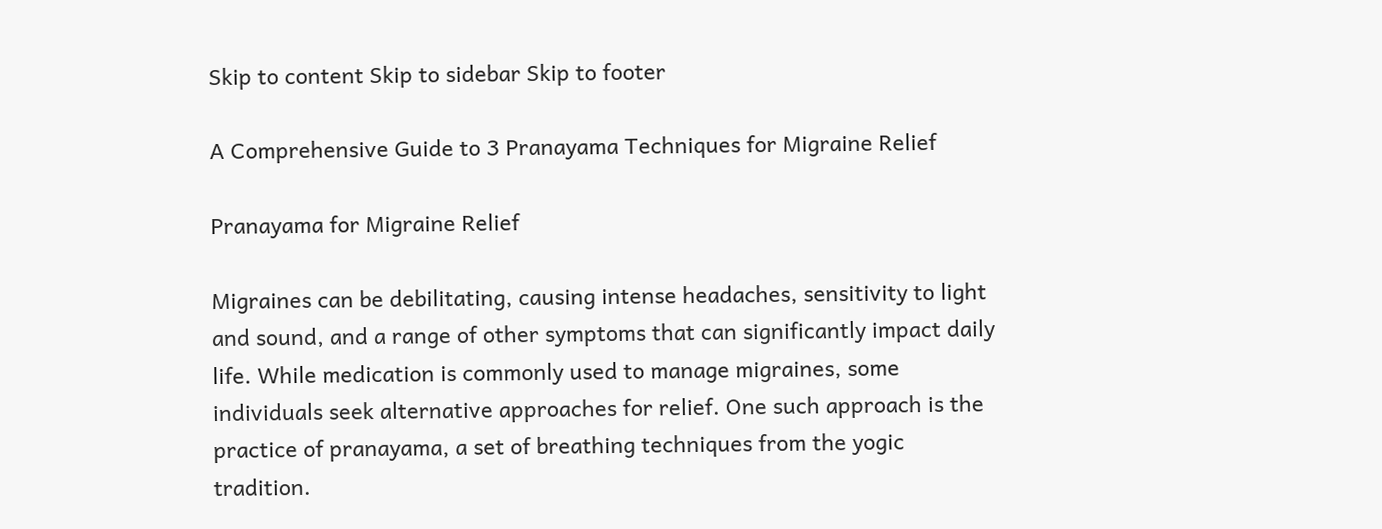Skip to content Skip to sidebar Skip to footer

A Comprehensive Guide to 3 Pranayama Techniques for Migraine Relief

Pranayama for Migraine Relief

Migraines can be debilitating, causing intense headaches, sensitivity to light and sound, and a range of other symptoms that can significantly impact daily life. While medication is commonly used to manage migraines, some individuals seek alternative approaches for relief. One such approach is the practice of pranayama, a set of breathing techniques from the yogic tradition.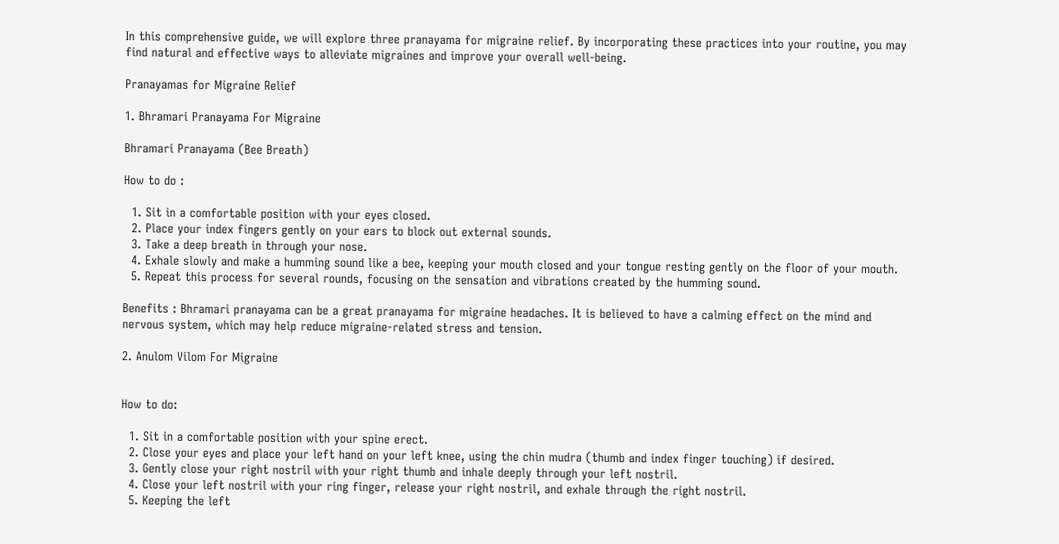In this comprehensive guide, we will explore three pranayama for migraine relief. By incorporating these practices into your routine, you may find natural and effective ways to alleviate migraines and improve your overall well-being.

Pranayamas for Migraine Relief

1. Bhramari Pranayama For Migraine

Bhramari Pranayama (Bee Breath)

How to do :

  1. Sit in a comfortable position with your eyes closed.
  2. Place your index fingers gently on your ears to block out external sounds.
  3. Take a deep breath in through your nose.
  4. Exhale slowly and make a humming sound like a bee, keeping your mouth closed and your tongue resting gently on the floor of your mouth.
  5. Repeat this process for several rounds, focusing on the sensation and vibrations created by the humming sound.

Benefits : Bhramari pranayama can be a great pranayama for migraine headaches. It is believed to have a calming effect on the mind and nervous system, which may help reduce migraine-related stress and tension.

2. Anulom Vilom For Migraine


How to do:

  1. Sit in a comfortable position with your spine erect.
  2. Close your eyes and place your left hand on your left knee, using the chin mudra (thumb and index finger touching) if desired.
  3. Gently close your right nostril with your right thumb and inhale deeply through your left nostril.
  4. Close your left nostril with your ring finger, release your right nostril, and exhale through the right nostril.
  5. Keeping the left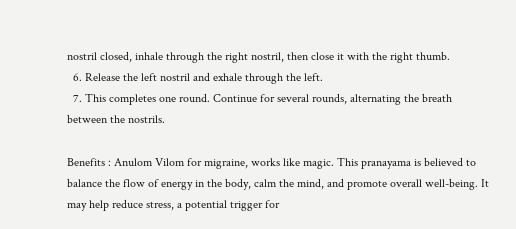nostril closed, inhale through the right nostril, then close it with the right thumb.
  6. Release the left nostril and exhale through the left.
  7. This completes one round. Continue for several rounds, alternating the breath between the nostrils.

Benefits : Anulom Vilom for migraine, works like magic. This pranayama is believed to balance the flow of energy in the body, calm the mind, and promote overall well-being. It may help reduce stress, a potential trigger for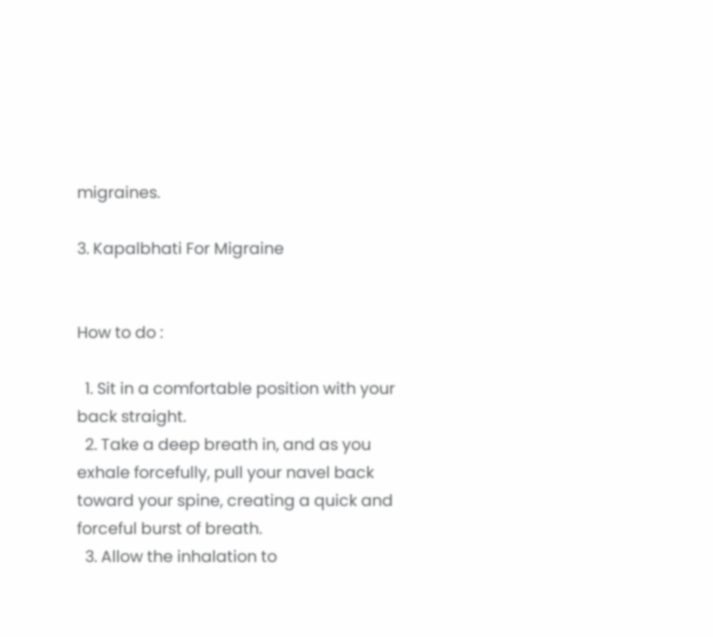migraines.

3. Kapalbhati For Migraine


How to do :

  1. Sit in a comfortable position with your back straight.
  2. Take a deep breath in, and as you exhale forcefully, pull your navel back toward your spine, creating a quick and forceful burst of breath.
  3. Allow the inhalation to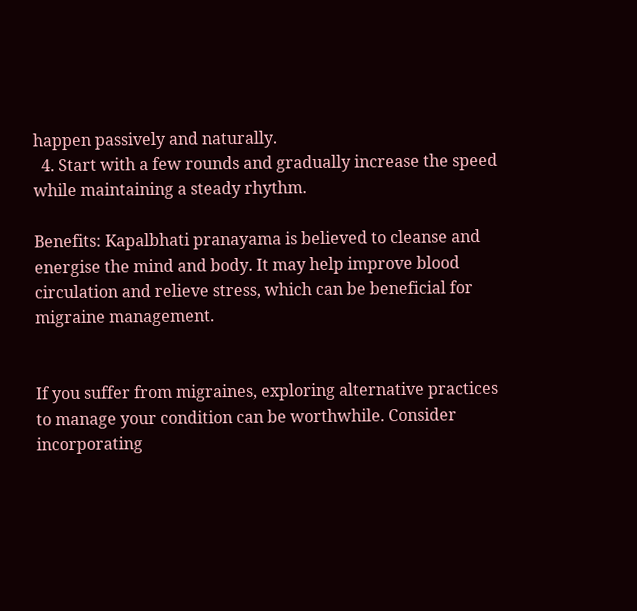happen passively and naturally.
  4. Start with a few rounds and gradually increase the speed while maintaining a steady rhythm.

Benefits: Kapalbhati pranayama is believed to cleanse and energise the mind and body. It may help improve blood circulation and relieve stress, which can be beneficial for migraine management.


If you suffer from migraines, exploring alternative practices to manage your condition can be worthwhile. Consider incorporating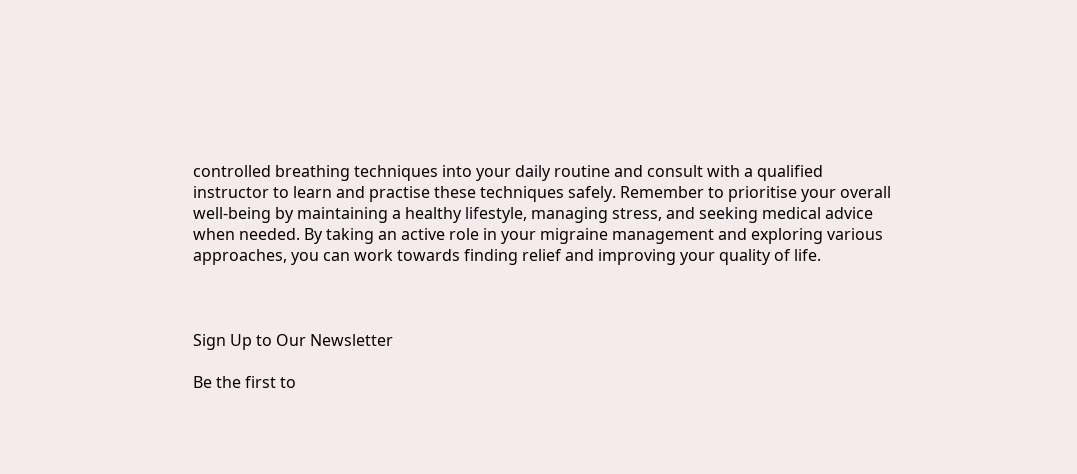controlled breathing techniques into your daily routine and consult with a qualified instructor to learn and practise these techniques safely. Remember to prioritise your overall well-being by maintaining a healthy lifestyle, managing stress, and seeking medical advice when needed. By taking an active role in your migraine management and exploring various approaches, you can work towards finding relief and improving your quality of life.



Sign Up to Our Newsletter

Be the first to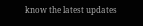know the latest updates